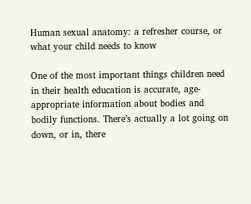Human sexual anatomy: a refresher course, or what your child needs to know

One of the most important things children need in their health education is accurate, age-appropriate information about bodies and bodily functions. There’s actually a lot going on down, or in, there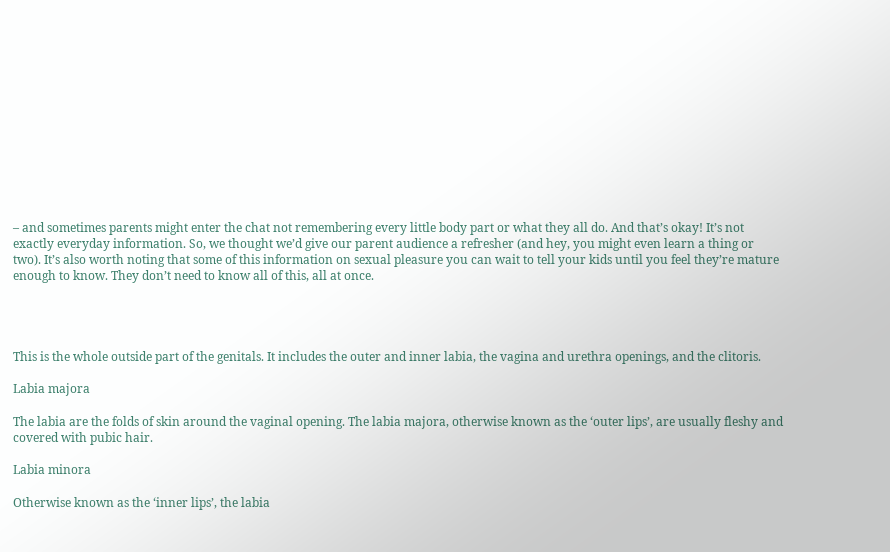– and sometimes parents might enter the chat not remembering every little body part or what they all do. And that’s okay! It’s not exactly everyday information. So, we thought we’d give our parent audience a refresher (and hey, you might even learn a thing or two). It’s also worth noting that some of this information on sexual pleasure you can wait to tell your kids until you feel they’re mature enough to know. They don’t need to know all of this, all at once.




This is the whole outside part of the genitals. It includes the outer and inner labia, the vagina and urethra openings, and the clitoris.

Labia majora

The labia are the folds of skin around the vaginal opening. The labia majora, otherwise known as the ‘outer lips’, are usually fleshy and covered with pubic hair.

Labia minora

Otherwise known as the ‘inner lips’, the labia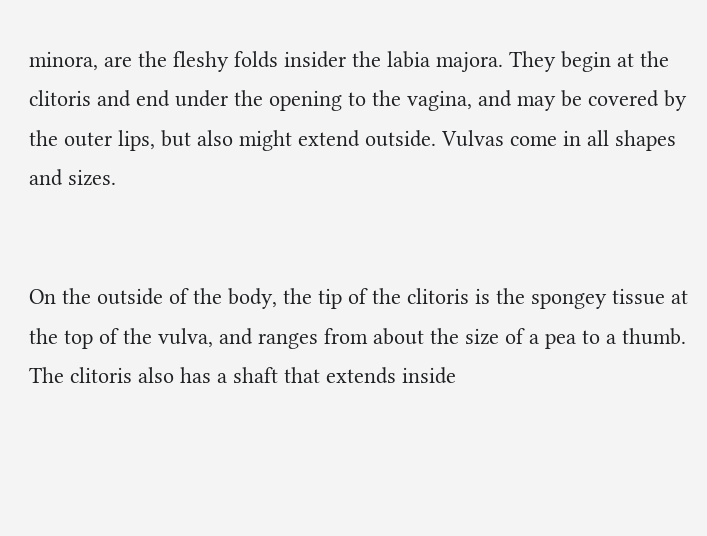minora, are the fleshy folds insider the labia majora. They begin at the clitoris and end under the opening to the vagina, and may be covered by the outer lips, but also might extend outside. Vulvas come in all shapes and sizes.


On the outside of the body, the tip of the clitoris is the spongey tissue at the top of the vulva, and ranges from about the size of a pea to a thumb. The clitoris also has a shaft that extends inside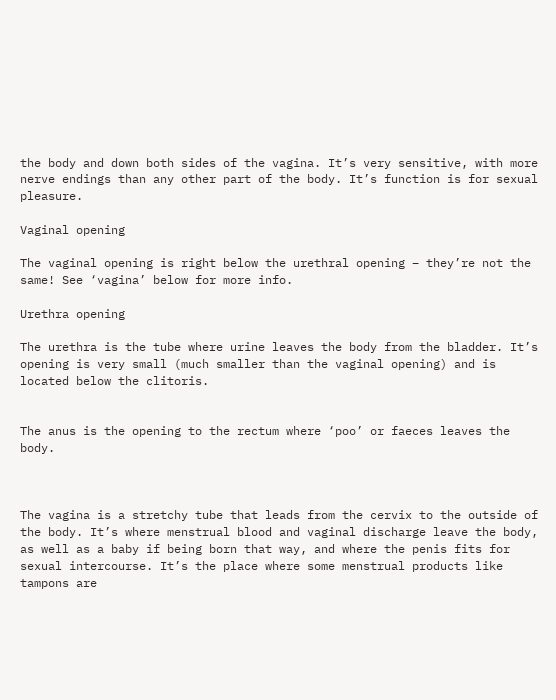the body and down both sides of the vagina. It’s very sensitive, with more nerve endings than any other part of the body. It’s function is for sexual pleasure.

Vaginal opening

The vaginal opening is right below the urethral opening – they’re not the same! See ‘vagina’ below for more info.

Urethra opening

The urethra is the tube where urine leaves the body from the bladder. It’s opening is very small (much smaller than the vaginal opening) and is located below the clitoris.


The anus is the opening to the rectum where ‘poo’ or faeces leaves the body.



The vagina is a stretchy tube that leads from the cervix to the outside of the body. It’s where menstrual blood and vaginal discharge leave the body, as well as a baby if being born that way, and where the penis fits for sexual intercourse. It’s the place where some menstrual products like tampons are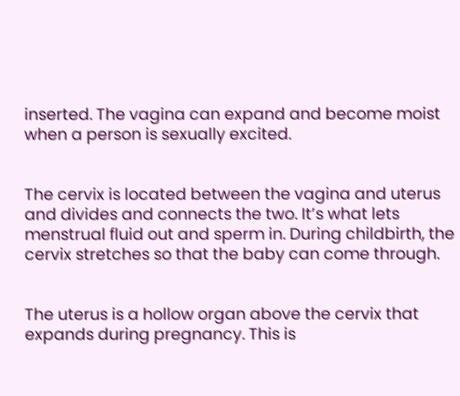inserted. The vagina can expand and become moist when a person is sexually excited.


The cervix is located between the vagina and uterus and divides and connects the two. It’s what lets menstrual fluid out and sperm in. During childbirth, the cervix stretches so that the baby can come through.


The uterus is a hollow organ above the cervix that expands during pregnancy. This is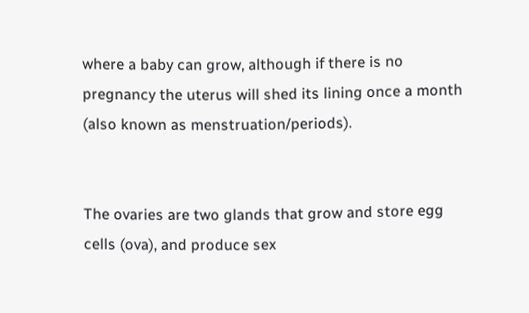where a baby can grow, although if there is no pregnancy the uterus will shed its lining once a month (also known as menstruation/periods).


The ovaries are two glands that grow and store egg cells (ova), and produce sex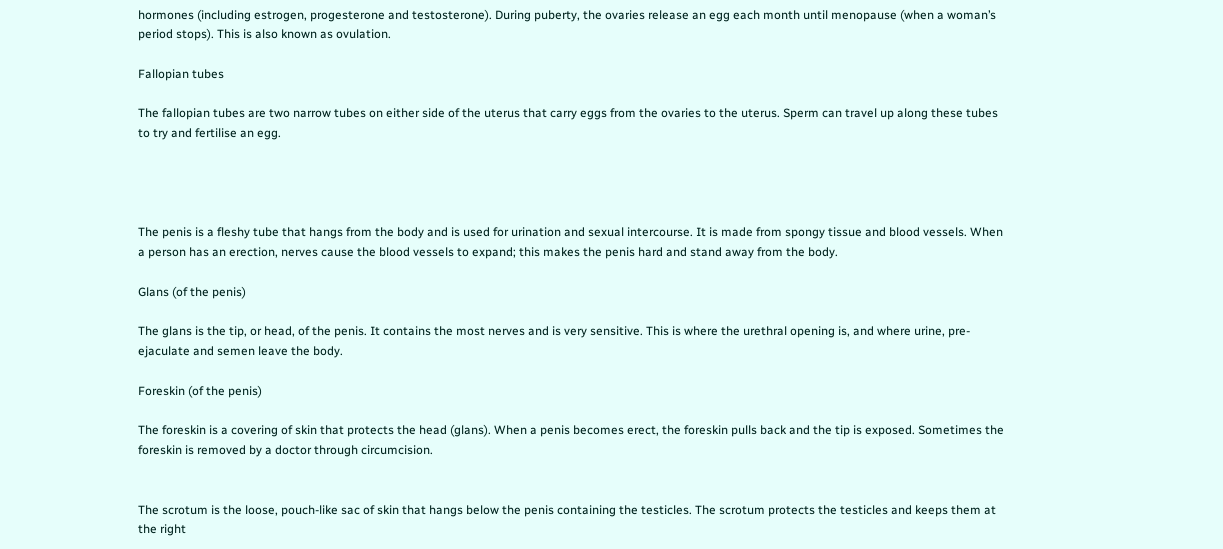hormones (including estrogen, progesterone and testosterone). During puberty, the ovaries release an egg each month until menopause (when a woman’s period stops). This is also known as ovulation.

Fallopian tubes

The fallopian tubes are two narrow tubes on either side of the uterus that carry eggs from the ovaries to the uterus. Sperm can travel up along these tubes to try and fertilise an egg.




The penis is a fleshy tube that hangs from the body and is used for urination and sexual intercourse. It is made from spongy tissue and blood vessels. When a person has an erection, nerves cause the blood vessels to expand; this makes the penis hard and stand away from the body.

Glans (of the penis)

The glans is the tip, or head, of the penis. It contains the most nerves and is very sensitive. This is where the urethral opening is, and where urine, pre-ejaculate and semen leave the body.

Foreskin (of the penis)

The foreskin is a covering of skin that protects the head (glans). When a penis becomes erect, the foreskin pulls back and the tip is exposed. Sometimes the foreskin is removed by a doctor through circumcision.


The scrotum is the loose, pouch-like sac of skin that hangs below the penis containing the testicles. The scrotum protects the testicles and keeps them at the right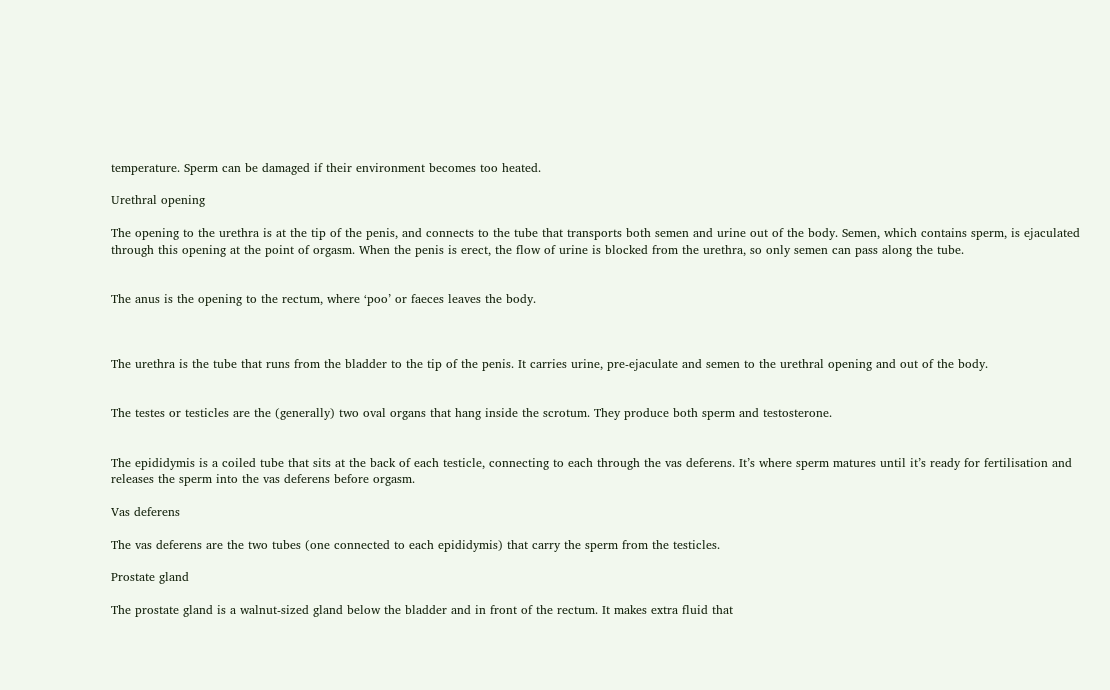temperature. Sperm can be damaged if their environment becomes too heated.

Urethral opening

The opening to the urethra is at the tip of the penis, and connects to the tube that transports both semen and urine out of the body. Semen, which contains sperm, is ejaculated through this opening at the point of orgasm. When the penis is erect, the flow of urine is blocked from the urethra, so only semen can pass along the tube.


The anus is the opening to the rectum, where ‘poo’ or faeces leaves the body.



The urethra is the tube that runs from the bladder to the tip of the penis. It carries urine, pre-ejaculate and semen to the urethral opening and out of the body.


The testes or testicles are the (generally) two oval organs that hang inside the scrotum. They produce both sperm and testosterone.


The epididymis is a coiled tube that sits at the back of each testicle, connecting to each through the vas deferens. It’s where sperm matures until it’s ready for fertilisation and releases the sperm into the vas deferens before orgasm.

Vas deferens

The vas deferens are the two tubes (one connected to each epididymis) that carry the sperm from the testicles.

Prostate gland

The prostate gland is a walnut-sized gland below the bladder and in front of the rectum. It makes extra fluid that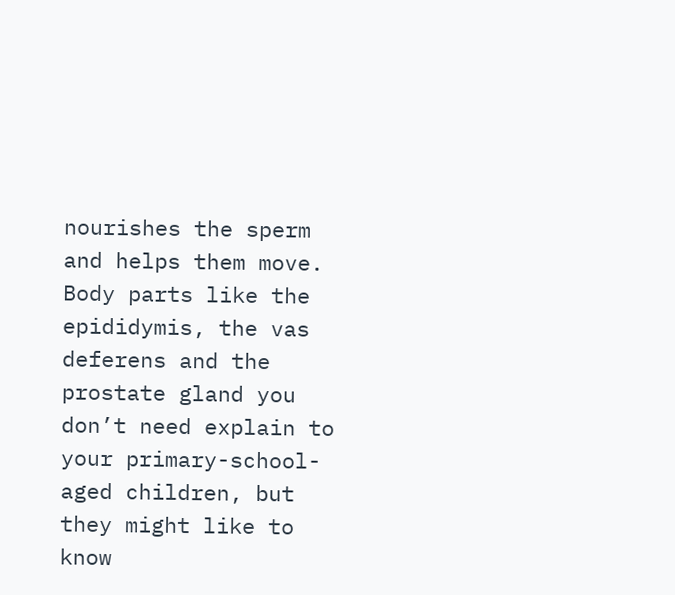nourishes the sperm and helps them move. Body parts like the epididymis, the vas deferens and the prostate gland you don’t need explain to your primary-school-aged children, but they might like to know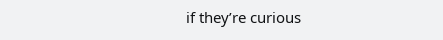if they’re curious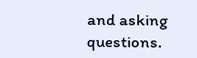and asking questions.